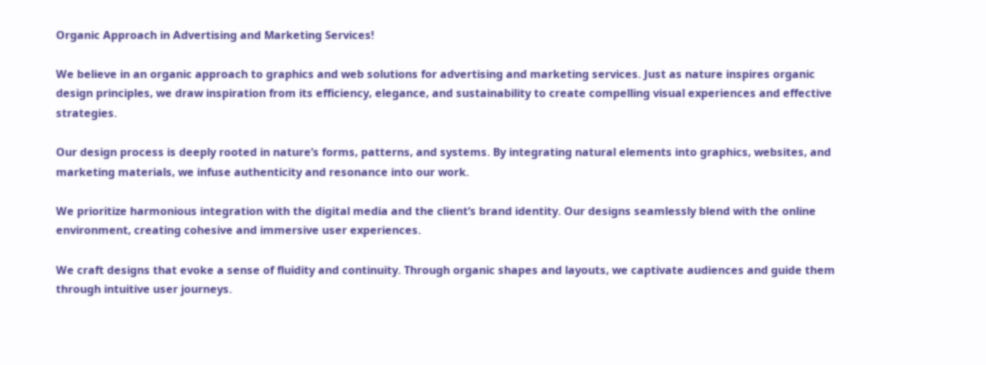Organic Approach in Advertising and Marketing Services!

We believe in an organic approach to graphics and web solutions for advertising and marketing services. Just as nature inspires organic design principles, we draw inspiration from its efficiency, elegance, and sustainability to create compelling visual experiences and effective strategies.

Our design process is deeply rooted in nature’s forms, patterns, and systems. By integrating natural elements into graphics, websites, and marketing materials, we infuse authenticity and resonance into our work.

We prioritize harmonious integration with the digital media and the client’s brand identity. Our designs seamlessly blend with the online environment, creating cohesive and immersive user experiences.

We craft designs that evoke a sense of fluidity and continuity. Through organic shapes and layouts, we captivate audiences and guide them through intuitive user journeys.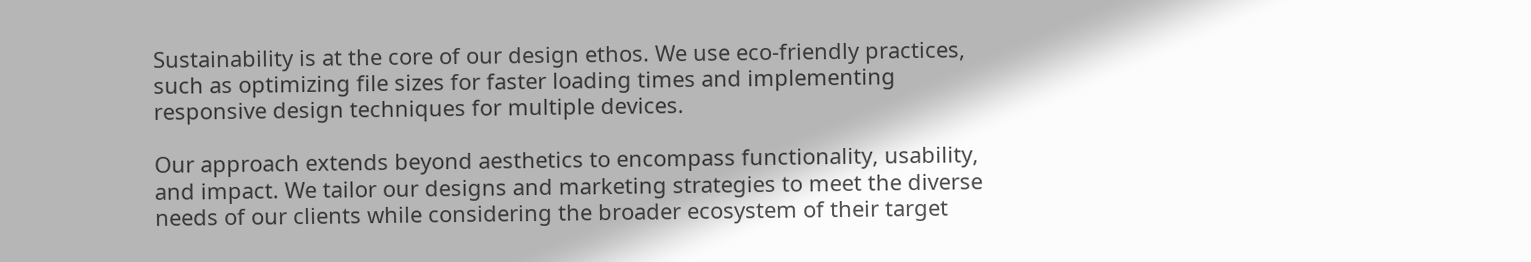Sustainability is at the core of our design ethos. We use eco-friendly practices, such as optimizing file sizes for faster loading times and implementing responsive design techniques for multiple devices.

Our approach extends beyond aesthetics to encompass functionality, usability, and impact. We tailor our designs and marketing strategies to meet the diverse needs of our clients while considering the broader ecosystem of their target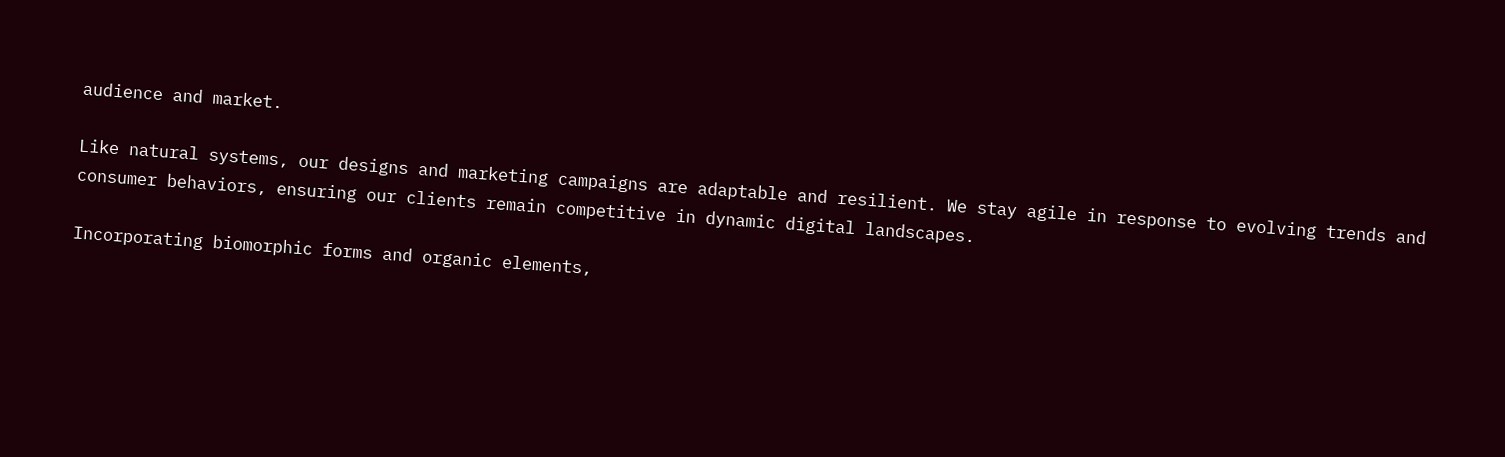audience and market.

Like natural systems, our designs and marketing campaigns are adaptable and resilient. We stay agile in response to evolving trends and consumer behaviors, ensuring our clients remain competitive in dynamic digital landscapes.

Incorporating biomorphic forms and organic elements,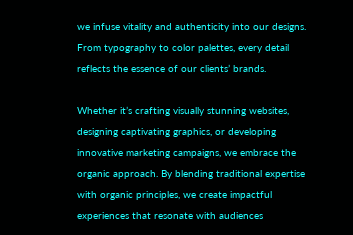we infuse vitality and authenticity into our designs. From typography to color palettes, every detail reflects the essence of our clients’ brands.

Whether it’s crafting visually stunning websites, designing captivating graphics, or developing innovative marketing campaigns, we embrace the organic approach. By blending traditional expertise with organic principles, we create impactful experiences that resonate with audiences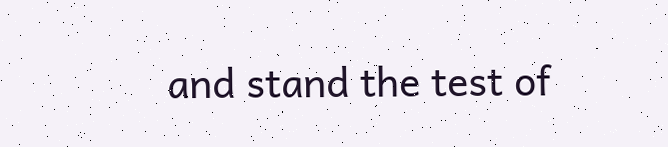and stand the test of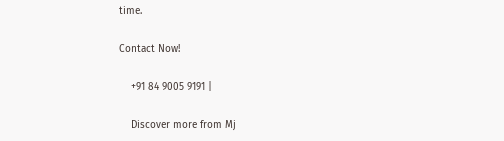time.

Contact Now!

    +91 84 9005 9191 |

    Discover more from Mj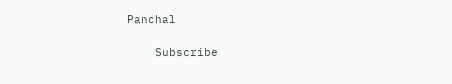Panchal

    Subscribe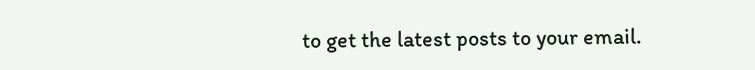to get the latest posts to your email.